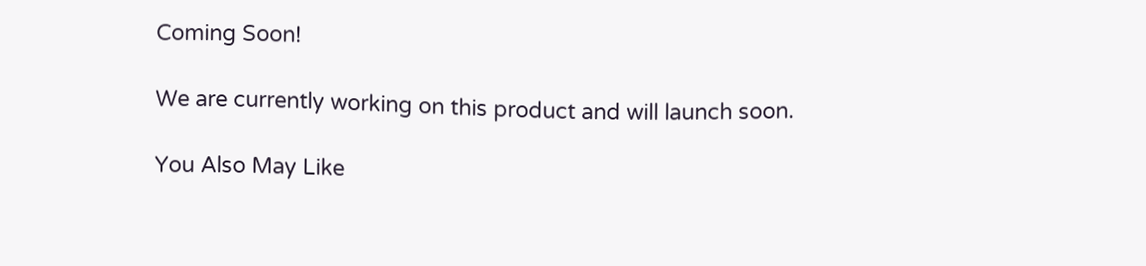Coming Soon!

We are currently working on this product and will launch soon.

You Also May Like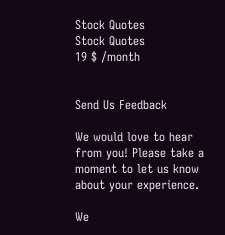Stock Quotes
Stock Quotes
19 $ /month


Send Us Feedback

We would love to hear from you! Please take a moment to let us know about your experience.

We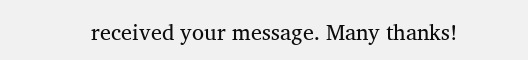received your message. Many thanks!